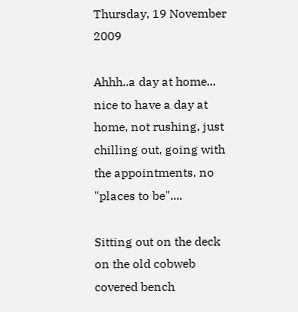Thursday, 19 November 2009

Ahhh..a day at home... nice to have a day at home, not rushing, just chilling out, going with the appointments, no "places to be"....

Sitting out on the deck on the old cobweb covered bench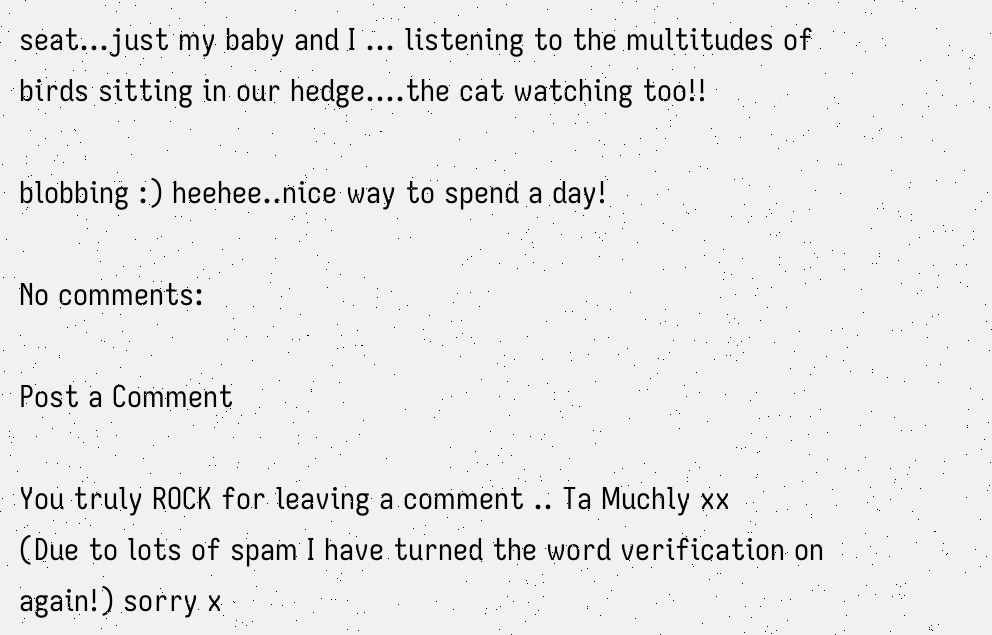seat...just my baby and I ... listening to the multitudes of birds sitting in our hedge....the cat watching too!!

blobbing :) heehee..nice way to spend a day!

No comments:

Post a Comment

You truly ROCK for leaving a comment .. Ta Muchly xx
(Due to lots of spam I have turned the word verification on again!) sorry x